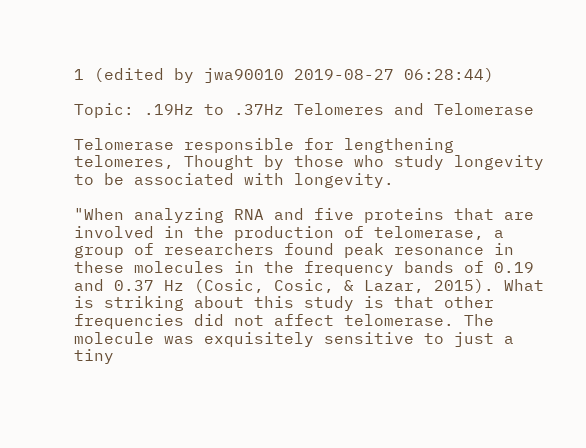1 (edited by jwa90010 2019-08-27 06:28:44)

Topic: .19Hz to .37Hz Telomeres and Telomerase

Telomerase responsible for lengthening telomeres, Thought by those who study longevity to be associated with longevity.

"When analyzing RNA and five proteins that are involved in the production of telomerase, a group of researchers found peak resonance in these molecules in the frequency bands of 0.19 and 0.37 Hz (Cosic, Cosic, & Lazar, 2015). What is striking about this study is that other frequencies did not affect telomerase. The molecule was exquisitely sensitive to just a tiny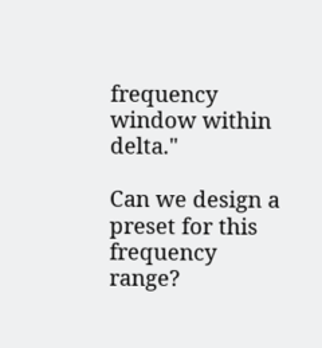frequency window within delta."

Can we design a preset for this frequency range?